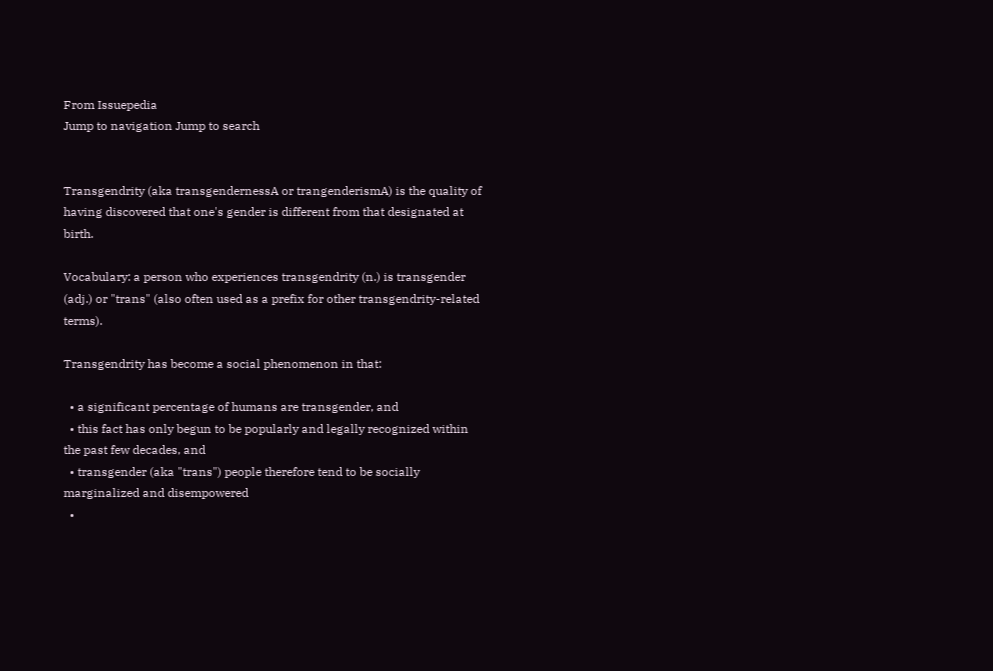From Issuepedia
Jump to navigation Jump to search


Transgendrity (aka transgendernessA or trangenderismA) is the quality of having discovered that one's gender is different from that designated at birth.

Vocabulary: a person who experiences transgendrity (n.) is transgender (adj.) or "trans" (also often used as a prefix for other transgendrity-related terms).

Transgendrity has become a social phenomenon in that:

  • a significant percentage of humans are transgender, and
  • this fact has only begun to be popularly and legally recognized within the past few decades, and
  • transgender (aka "trans") people therefore tend to be socially marginalized and disempowered
  •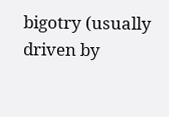bigotry (usually driven by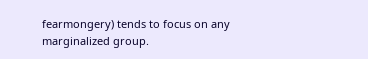fearmongery) tends to focus on any marginalized group.